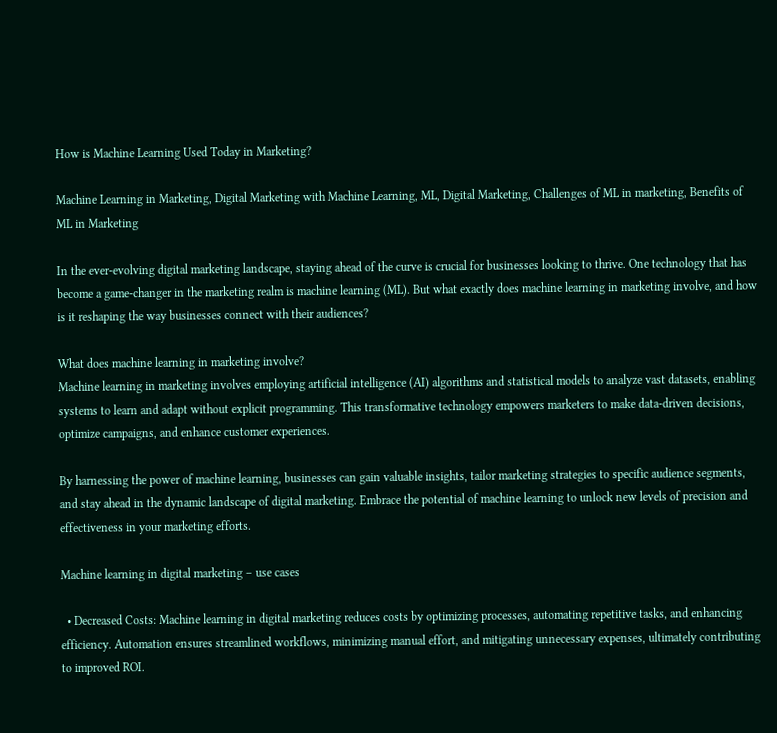How is Machine Learning Used Today in Marketing?

Machine Learning in Marketing, Digital Marketing with Machine Learning, ML, Digital Marketing, Challenges of ML in marketing, Benefits of ML in Marketing

In the ever-evolving digital marketing landscape, staying ahead of the curve is crucial for businesses looking to thrive. One technology that has become a game-changer in the marketing realm is machine learning (ML). But what exactly does machine learning in marketing involve, and how is it reshaping the way businesses connect with their audiences?

What does machine learning in marketing involve?
Machine learning in marketing involves employing artificial intelligence (AI) algorithms and statistical models to analyze vast datasets, enabling systems to learn and adapt without explicit programming. This transformative technology empowers marketers to make data-driven decisions, optimize campaigns, and enhance customer experiences.

By harnessing the power of machine learning, businesses can gain valuable insights, tailor marketing strategies to specific audience segments, and stay ahead in the dynamic landscape of digital marketing. Embrace the potential of machine learning to unlock new levels of precision and effectiveness in your marketing efforts.

Machine learning in digital marketing – use cases

  • Decreased Costs: Machine learning in digital marketing reduces costs by optimizing processes, automating repetitive tasks, and enhancing efficiency. Automation ensures streamlined workflows, minimizing manual effort, and mitigating unnecessary expenses, ultimately contributing to improved ROI.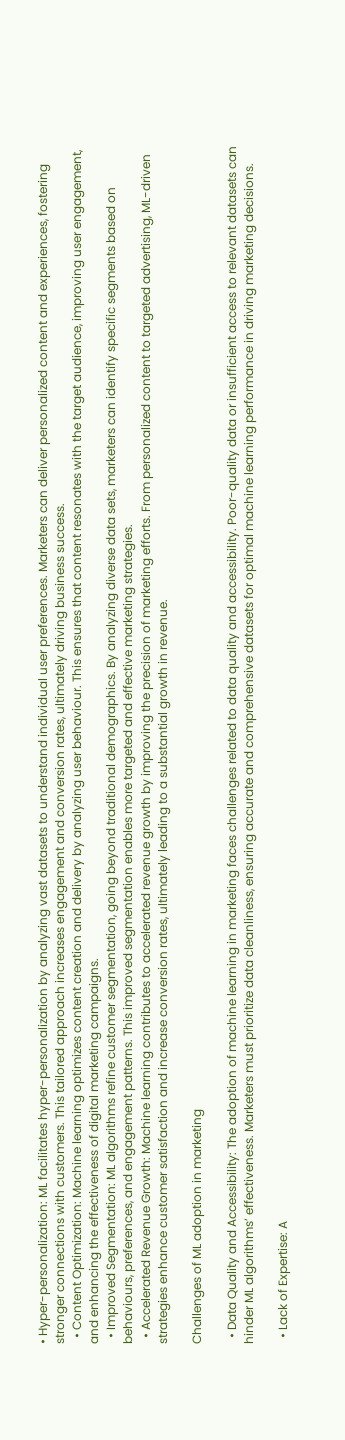• Hyper-personalization: ML facilitates hyper-personalization by analyzing vast datasets to understand individual user preferences. Marketers can deliver personalized content and experiences, fostering stronger connections with customers. This tailored approach increases engagement and conversion rates, ultimately driving business success.
  • Content Optimization: Machine learning optimizes content creation and delivery by analyzing user behaviour. This ensures that content resonates with the target audience, improving user engagement, and enhancing the effectiveness of digital marketing campaigns.
  • Improved Segmentation: ML algorithms refine customer segmentation, going beyond traditional demographics. By analyzing diverse data sets, marketers can identify specific segments based on behaviours, preferences, and engagement patterns. This improved segmentation enables more targeted and effective marketing strategies.
  • Accelerated Revenue Growth: Machine learning contributes to accelerated revenue growth by improving the precision of marketing efforts. From personalized content to targeted advertising, ML-driven strategies enhance customer satisfaction and increase conversion rates, ultimately leading to a substantial growth in revenue.

Challenges of ML adoption in marketing

  • Data Quality and Accessibility: The adoption of machine learning in marketing faces challenges related to data quality and accessibility. Poor-quality data or insufficient access to relevant datasets can hinder ML algorithms’ effectiveness. Marketers must prioritize data cleanliness, ensuring accurate and comprehensive datasets for optimal machine learning performance in driving marketing decisions.

  • Lack of Expertise: A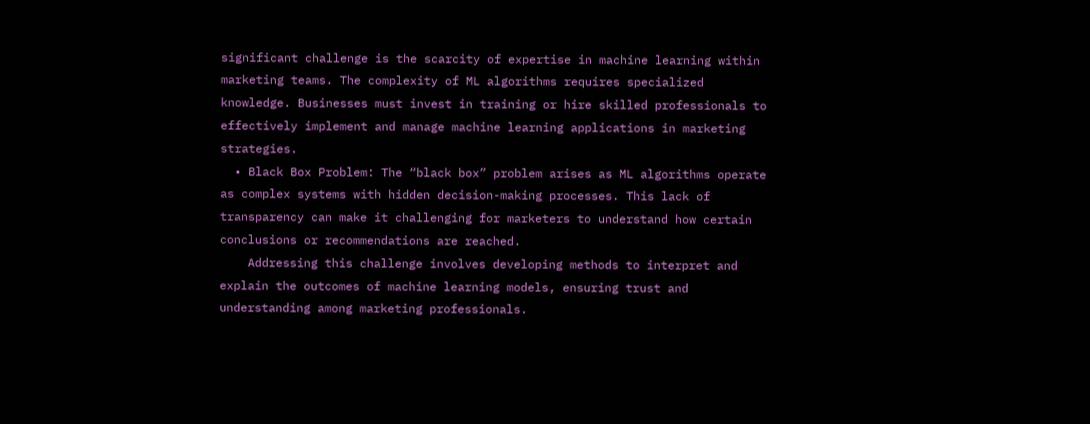significant challenge is the scarcity of expertise in machine learning within marketing teams. The complexity of ML algorithms requires specialized knowledge. Businesses must invest in training or hire skilled professionals to effectively implement and manage machine learning applications in marketing strategies.
  • Black Box Problem: The “black box” problem arises as ML algorithms operate as complex systems with hidden decision-making processes. This lack of transparency can make it challenging for marketers to understand how certain conclusions or recommendations are reached.
    Addressing this challenge involves developing methods to interpret and explain the outcomes of machine learning models, ensuring trust and understanding among marketing professionals.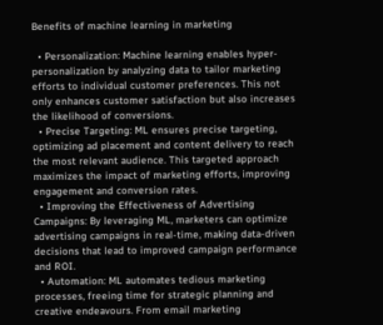Benefits of machine learning in marketing

  • Personalization: Machine learning enables hyper-personalization by analyzing data to tailor marketing efforts to individual customer preferences. This not only enhances customer satisfaction but also increases the likelihood of conversions.
  • Precise Targeting: ML ensures precise targeting, optimizing ad placement and content delivery to reach the most relevant audience. This targeted approach maximizes the impact of marketing efforts, improving engagement and conversion rates.
  • Improving the Effectiveness of Advertising Campaigns: By leveraging ML, marketers can optimize advertising campaigns in real-time, making data-driven decisions that lead to improved campaign performance and ROI.
  • Automation: ML automates tedious marketing processes, freeing time for strategic planning and creative endeavours. From email marketing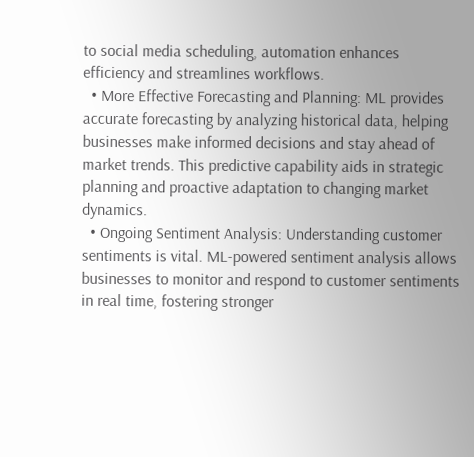to social media scheduling, automation enhances efficiency and streamlines workflows.
  • More Effective Forecasting and Planning: ML provides accurate forecasting by analyzing historical data, helping businesses make informed decisions and stay ahead of market trends. This predictive capability aids in strategic planning and proactive adaptation to changing market dynamics.
  • Ongoing Sentiment Analysis: Understanding customer sentiments is vital. ML-powered sentiment analysis allows businesses to monitor and respond to customer sentiments in real time, fostering stronger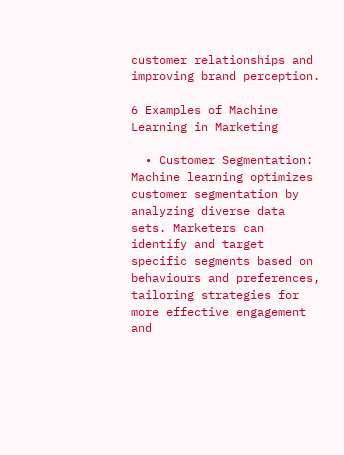customer relationships and improving brand perception.

6 Examples of Machine Learning in Marketing

  • Customer Segmentation: Machine learning optimizes customer segmentation by analyzing diverse data sets. Marketers can identify and target specific segments based on behaviours and preferences, tailoring strategies for more effective engagement and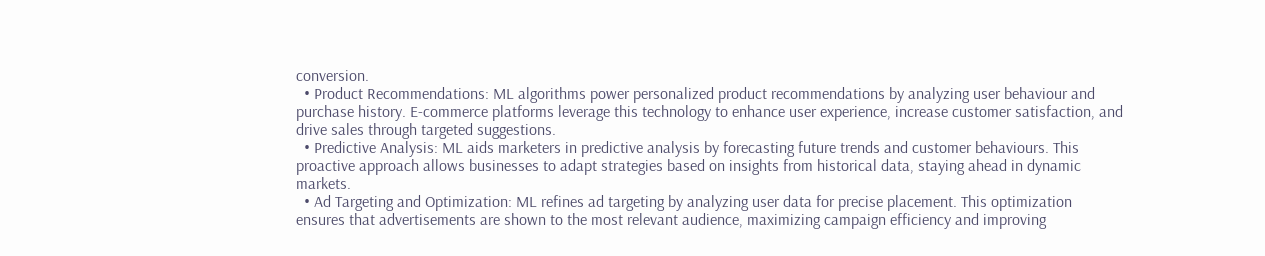conversion.
  • Product Recommendations: ML algorithms power personalized product recommendations by analyzing user behaviour and purchase history. E-commerce platforms leverage this technology to enhance user experience, increase customer satisfaction, and drive sales through targeted suggestions.
  • Predictive Analysis: ML aids marketers in predictive analysis by forecasting future trends and customer behaviours. This proactive approach allows businesses to adapt strategies based on insights from historical data, staying ahead in dynamic markets.
  • Ad Targeting and Optimization: ML refines ad targeting by analyzing user data for precise placement. This optimization ensures that advertisements are shown to the most relevant audience, maximizing campaign efficiency and improving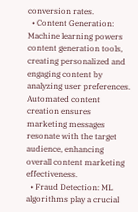conversion rates.
  • Content Generation: Machine learning powers content generation tools, creating personalized and engaging content by analyzing user preferences. Automated content creation ensures marketing messages resonate with the target audience, enhancing overall content marketing effectiveness.
  • Fraud Detection: ML algorithms play a crucial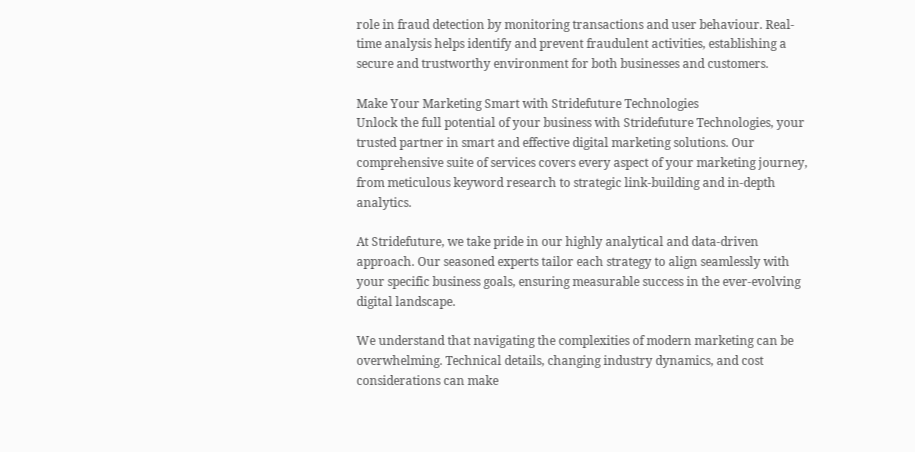role in fraud detection by monitoring transactions and user behaviour. Real-time analysis helps identify and prevent fraudulent activities, establishing a secure and trustworthy environment for both businesses and customers.

Make Your Marketing Smart with Stridefuture Technologies
Unlock the full potential of your business with Stridefuture Technologies, your trusted partner in smart and effective digital marketing solutions. Our comprehensive suite of services covers every aspect of your marketing journey, from meticulous keyword research to strategic link-building and in-depth analytics.

At Stridefuture, we take pride in our highly analytical and data-driven approach. Our seasoned experts tailor each strategy to align seamlessly with your specific business goals, ensuring measurable success in the ever-evolving digital landscape.

We understand that navigating the complexities of modern marketing can be overwhelming. Technical details, changing industry dynamics, and cost considerations can make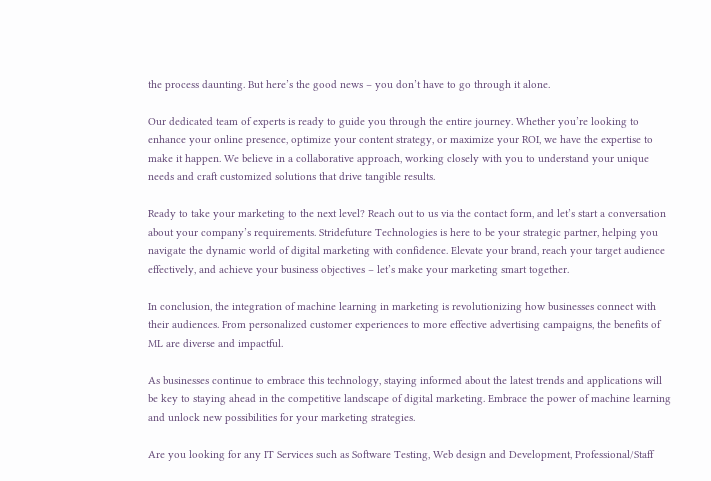the process daunting. But here’s the good news – you don’t have to go through it alone.

Our dedicated team of experts is ready to guide you through the entire journey. Whether you’re looking to enhance your online presence, optimize your content strategy, or maximize your ROI, we have the expertise to make it happen. We believe in a collaborative approach, working closely with you to understand your unique needs and craft customized solutions that drive tangible results.

Ready to take your marketing to the next level? Reach out to us via the contact form, and let’s start a conversation about your company’s requirements. Stridefuture Technologies is here to be your strategic partner, helping you navigate the dynamic world of digital marketing with confidence. Elevate your brand, reach your target audience effectively, and achieve your business objectives – let’s make your marketing smart together.

In conclusion, the integration of machine learning in marketing is revolutionizing how businesses connect with their audiences. From personalized customer experiences to more effective advertising campaigns, the benefits of ML are diverse and impactful.

As businesses continue to embrace this technology, staying informed about the latest trends and applications will be key to staying ahead in the competitive landscape of digital marketing. Embrace the power of machine learning and unlock new possibilities for your marketing strategies.

Are you looking for any IT Services such as Software Testing, Web design and Development, Professional/Staff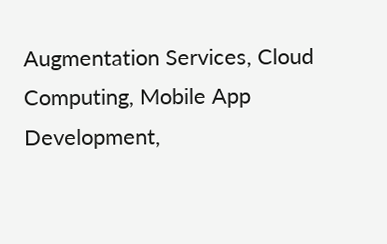Augmentation Services, Cloud Computing, Mobile App Development,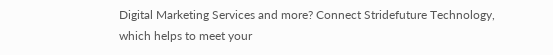Digital Marketing Services and more? Connect Stridefuture Technology, which helps to meet your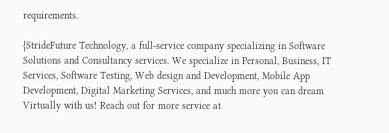requirements.

{StrideFuture Technology, a full-service company specializing in Software Solutions and Consultancy services. We specialize in Personal, Business, IT Services, Software Testing, Web design and Development, Mobile App Development, Digital Marketing Services, and much more you can dream Virtually with us! Reach out for more service at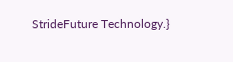StrideFuture Technology.}